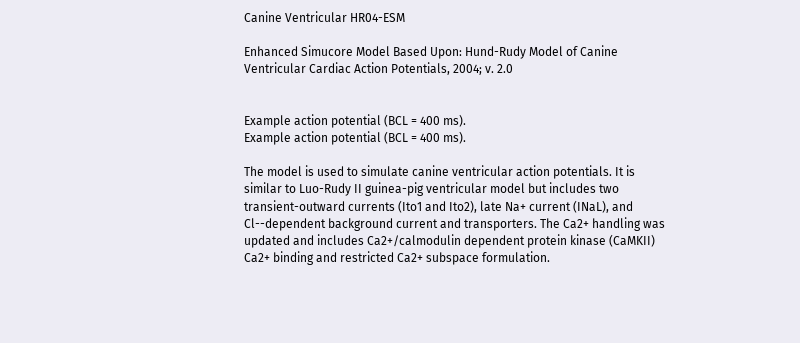Canine Ventricular HR04-ESM

Enhanced Simucore Model Based Upon: Hund-Rudy Model of Canine Ventricular Cardiac Action Potentials, 2004; v. 2.0


Example action potential (BCL = 400 ms).
Example action potential (BCL = 400 ms).

The model is used to simulate canine ventricular action potentials. It is similar to Luo-Rudy II guinea-pig ventricular model but includes two transient-outward currents (Ito1 and Ito2), late Na+ current (INaL), and Cl--dependent background current and transporters. The Ca2+ handling was updated and includes Ca2+/calmodulin dependent protein kinase (CaMKII) Ca2+ binding and restricted Ca2+ subspace formulation.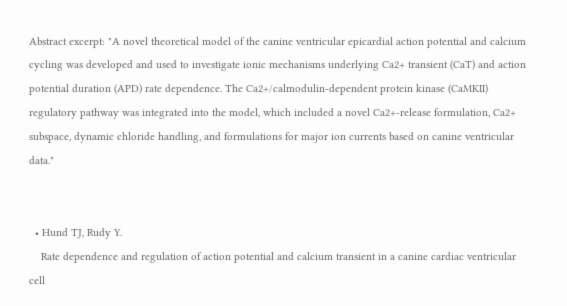Abstract excerpt: "A novel theoretical model of the canine ventricular epicardial action potential and calcium cycling was developed and used to investigate ionic mechanisms underlying Ca2+ transient (CaT) and action potential duration (APD) rate dependence. The Ca2+/calmodulin-dependent protein kinase (CaMKII) regulatory pathway was integrated into the model, which included a novel Ca2+-release formulation, Ca2+ subspace, dynamic chloride handling, and formulations for major ion currents based on canine ventricular data."


  • Hund TJ, Rudy Y.
    Rate dependence and regulation of action potential and calcium transient in a canine cardiac ventricular cell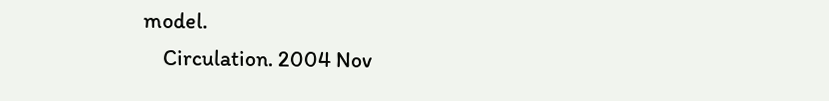model.
    Circulation. 2004 Nov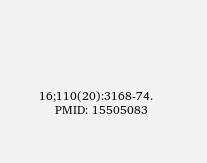16;110(20):3168-74.
    PMID: 15505083